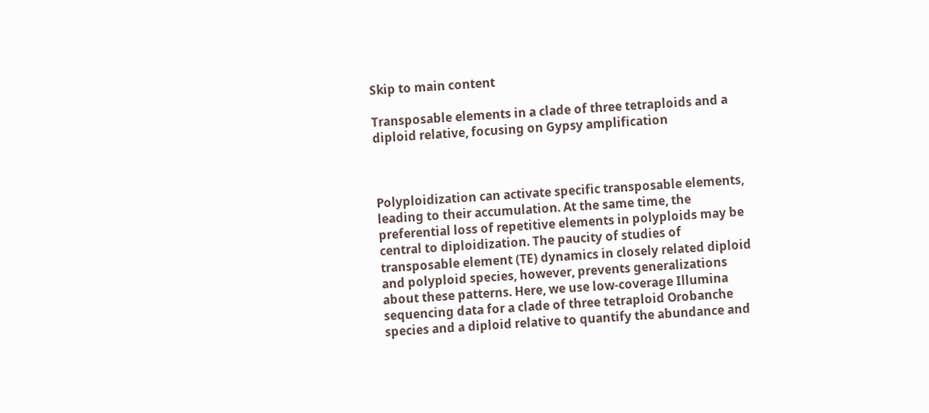Skip to main content

Transposable elements in a clade of three tetraploids and a diploid relative, focusing on Gypsy amplification



Polyploidization can activate specific transposable elements, leading to their accumulation. At the same time, the preferential loss of repetitive elements in polyploids may be central to diploidization. The paucity of studies of transposable element (TE) dynamics in closely related diploid and polyploid species, however, prevents generalizations about these patterns. Here, we use low-coverage Illumina sequencing data for a clade of three tetraploid Orobanche species and a diploid relative to quantify the abundance and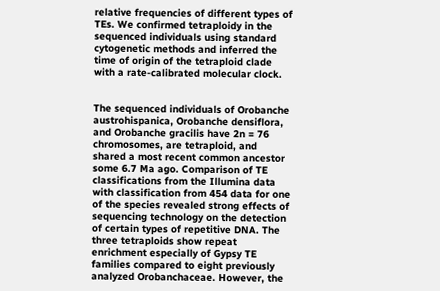relative frequencies of different types of TEs. We confirmed tetraploidy in the sequenced individuals using standard cytogenetic methods and inferred the time of origin of the tetraploid clade with a rate-calibrated molecular clock.


The sequenced individuals of Orobanche austrohispanica, Orobanche densiflora, and Orobanche gracilis have 2n = 76 chromosomes, are tetraploid, and shared a most recent common ancestor some 6.7 Ma ago. Comparison of TE classifications from the Illumina data with classification from 454 data for one of the species revealed strong effects of sequencing technology on the detection of certain types of repetitive DNA. The three tetraploids show repeat enrichment especially of Gypsy TE families compared to eight previously analyzed Orobanchaceae. However, the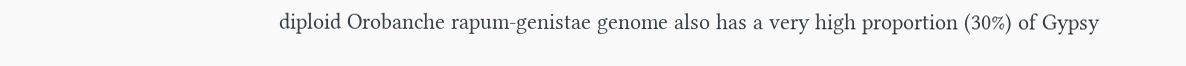diploid Orobanche rapum-genistae genome also has a very high proportion (30%) of Gypsy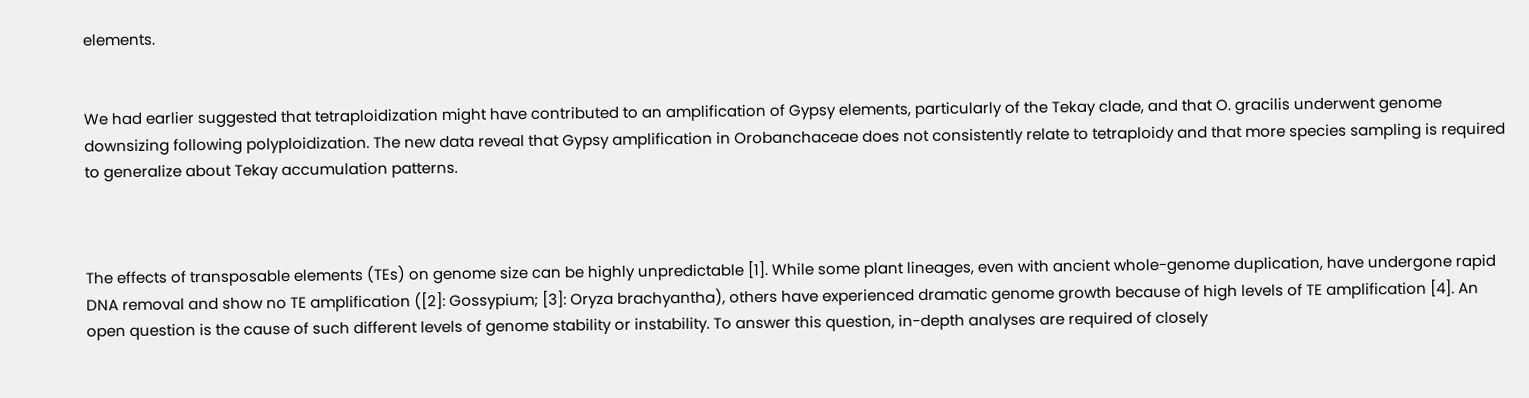elements.


We had earlier suggested that tetraploidization might have contributed to an amplification of Gypsy elements, particularly of the Tekay clade, and that O. gracilis underwent genome downsizing following polyploidization. The new data reveal that Gypsy amplification in Orobanchaceae does not consistently relate to tetraploidy and that more species sampling is required to generalize about Tekay accumulation patterns.



The effects of transposable elements (TEs) on genome size can be highly unpredictable [1]. While some plant lineages, even with ancient whole-genome duplication, have undergone rapid DNA removal and show no TE amplification ([2]: Gossypium; [3]: Oryza brachyantha), others have experienced dramatic genome growth because of high levels of TE amplification [4]. An open question is the cause of such different levels of genome stability or instability. To answer this question, in-depth analyses are required of closely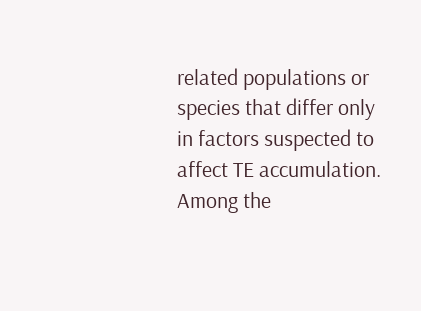related populations or species that differ only in factors suspected to affect TE accumulation. Among the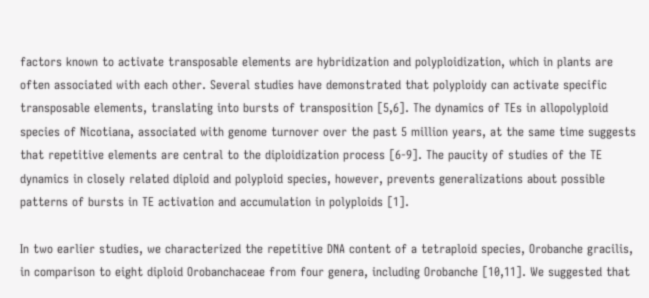factors known to activate transposable elements are hybridization and polyploidization, which in plants are often associated with each other. Several studies have demonstrated that polyploidy can activate specific transposable elements, translating into bursts of transposition [5,6]. The dynamics of TEs in allopolyploid species of Nicotiana, associated with genome turnover over the past 5 million years, at the same time suggests that repetitive elements are central to the diploidization process [6-9]. The paucity of studies of the TE dynamics in closely related diploid and polyploid species, however, prevents generalizations about possible patterns of bursts in TE activation and accumulation in polyploids [1].

In two earlier studies, we characterized the repetitive DNA content of a tetraploid species, Orobanche gracilis, in comparison to eight diploid Orobanchaceae from four genera, including Orobanche [10,11]. We suggested that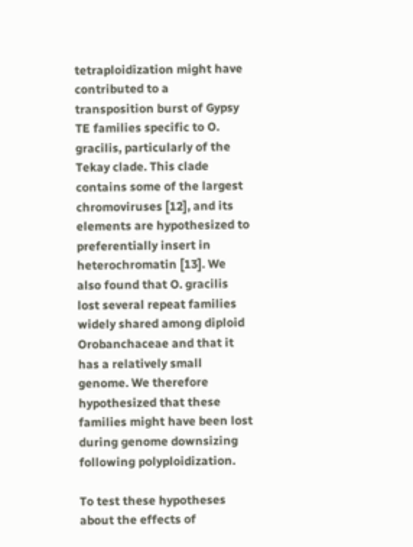tetraploidization might have contributed to a transposition burst of Gypsy TE families specific to O. gracilis, particularly of the Tekay clade. This clade contains some of the largest chromoviruses [12], and its elements are hypothesized to preferentially insert in heterochromatin [13]. We also found that O. gracilis lost several repeat families widely shared among diploid Orobanchaceae and that it has a relatively small genome. We therefore hypothesized that these families might have been lost during genome downsizing following polyploidization.

To test these hypotheses about the effects of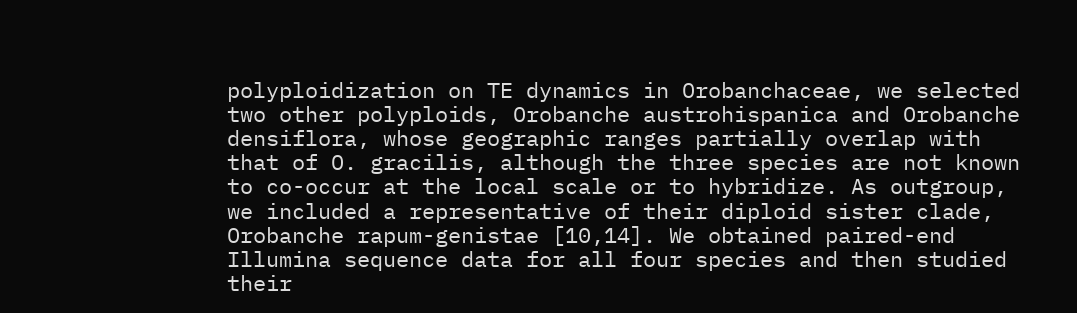polyploidization on TE dynamics in Orobanchaceae, we selected two other polyploids, Orobanche austrohispanica and Orobanche densiflora, whose geographic ranges partially overlap with that of O. gracilis, although the three species are not known to co-occur at the local scale or to hybridize. As outgroup, we included a representative of their diploid sister clade, Orobanche rapum-genistae [10,14]. We obtained paired-end Illumina sequence data for all four species and then studied their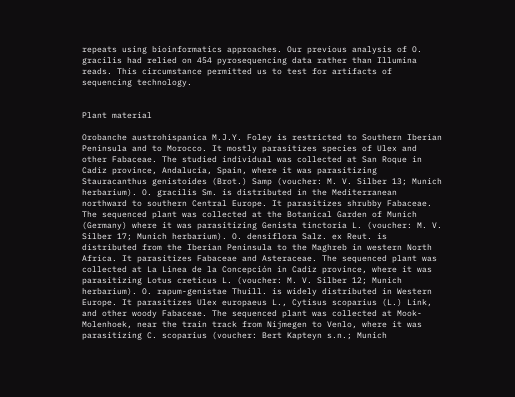repeats using bioinformatics approaches. Our previous analysis of O. gracilis had relied on 454 pyrosequencing data rather than Illumina reads. This circumstance permitted us to test for artifacts of sequencing technology.


Plant material

Orobanche austrohispanica M.J.Y. Foley is restricted to Southern Iberian Peninsula and to Morocco. It mostly parasitizes species of Ulex and other Fabaceae. The studied individual was collected at San Roque in Cadiz province, Andalucía, Spain, where it was parasitizing Stauracanthus genistoides (Brot.) Samp (voucher: M. V. Silber 13; Munich herbarium). O. gracilis Sm. is distributed in the Mediterranean northward to southern Central Europe. It parasitizes shrubby Fabaceae. The sequenced plant was collected at the Botanical Garden of Munich (Germany) where it was parasitizing Genista tinctoria L. (voucher: M. V. Silber 17; Munich herbarium). O. densiflora Salz. ex Reut. is distributed from the Iberian Peninsula to the Maghreb in western North Africa. It parasitizes Fabaceae and Asteraceae. The sequenced plant was collected at La Linea de la Concepción in Cadiz province, where it was parasitizing Lotus creticus L. (voucher: M. V. Silber 12; Munich herbarium). O. rapum-genistae Thuill. is widely distributed in Western Europe. It parasitizes Ulex europaeus L., Cytisus scoparius (L.) Link, and other woody Fabaceae. The sequenced plant was collected at Mook-Molenhoek, near the train track from Nijmegen to Venlo, where it was parasitizing C. scoparius (voucher: Bert Kapteyn s.n.; Munich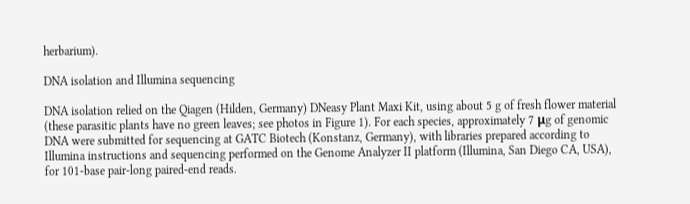herbarium).

DNA isolation and Illumina sequencing

DNA isolation relied on the Qiagen (Hilden, Germany) DNeasy Plant Maxi Kit, using about 5 g of fresh flower material (these parasitic plants have no green leaves; see photos in Figure 1). For each species, approximately 7 μg of genomic DNA were submitted for sequencing at GATC Biotech (Konstanz, Germany), with libraries prepared according to Illumina instructions and sequencing performed on the Genome Analyzer II platform (Illumina, San Diego CA, USA), for 101-base pair-long paired-end reads.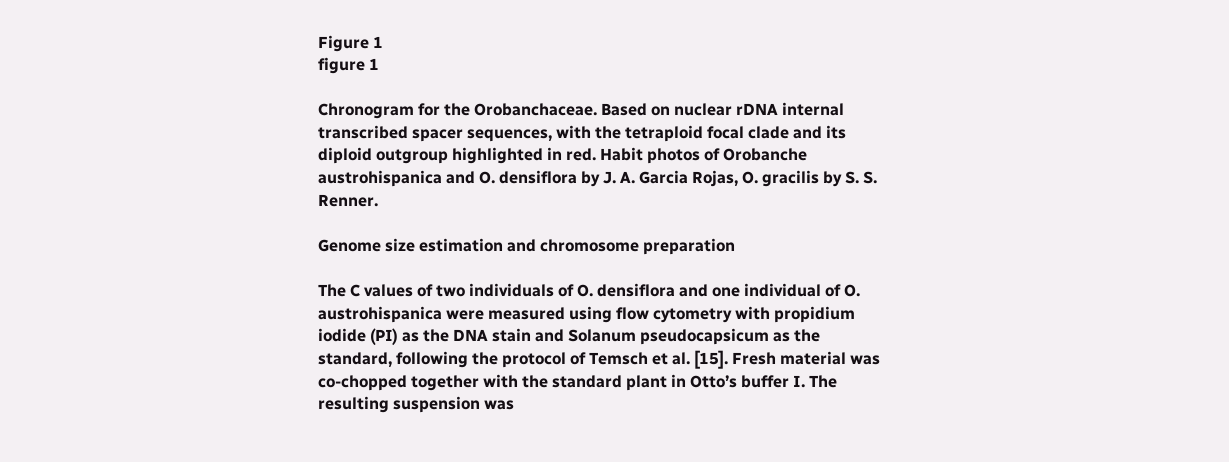Figure 1
figure 1

Chronogram for the Orobanchaceae. Based on nuclear rDNA internal transcribed spacer sequences, with the tetraploid focal clade and its diploid outgroup highlighted in red. Habit photos of Orobanche austrohispanica and O. densiflora by J. A. Garcia Rojas, O. gracilis by S. S. Renner.

Genome size estimation and chromosome preparation

The C values of two individuals of O. densiflora and one individual of O. austrohispanica were measured using flow cytometry with propidium iodide (PI) as the DNA stain and Solanum pseudocapsicum as the standard, following the protocol of Temsch et al. [15]. Fresh material was co-chopped together with the standard plant in Otto’s buffer I. The resulting suspension was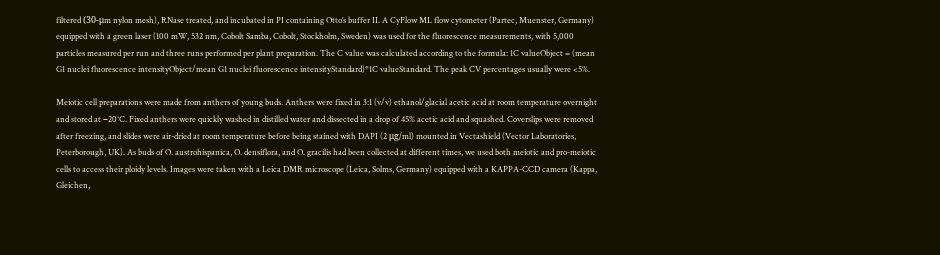filtered (30-μm nylon mesh), RNase treated, and incubated in PI containing Otto’s buffer II. A CyFlow ML flow cytometer (Partec, Muenster, Germany) equipped with a green laser (100 mW, 532 nm, Cobolt Samba, Cobolt, Stockholm, Sweden) was used for the fluorescence measurements, with 5,000 particles measured per run and three runs performed per plant preparation. The C value was calculated according to the formula: 1C valueObject = (mean G1 nuclei fluorescence intensityObject/mean G1 nuclei fluorescence intensityStandard)*1C valueStandard. The peak CV percentages usually were <5%.

Meiotic cell preparations were made from anthers of young buds. Anthers were fixed in 3:1 (v/v) ethanol/glacial acetic acid at room temperature overnight and stored at −20°C. Fixed anthers were quickly washed in distilled water and dissected in a drop of 45% acetic acid and squashed. Coverslips were removed after freezing, and slides were air-dried at room temperature before being stained with DAPI (2 μg/ml) mounted in Vectashield (Vector Laboratories, Peterborough, UK). As buds of O. austrohispanica, O. densiflora, and O. gracilis had been collected at different times, we used both meiotic and pro-meiotic cells to access their ploidy levels. Images were taken with a Leica DMR microscope (Leica, Solms, Germany) equipped with a KAPPA-CCD camera (Kappa, Gleichen,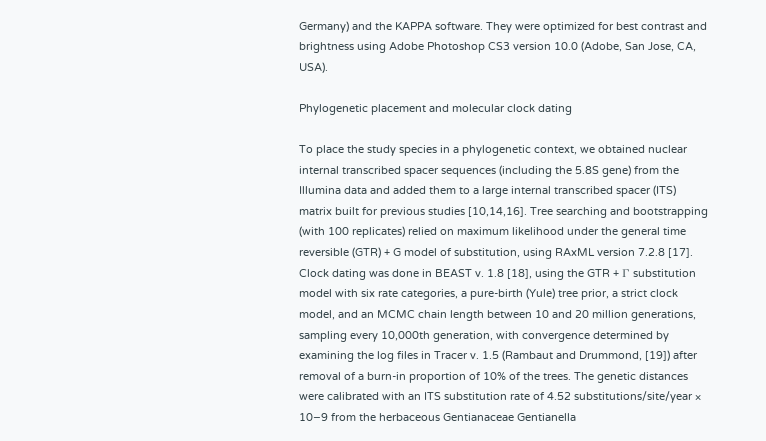Germany) and the KAPPA software. They were optimized for best contrast and brightness using Adobe Photoshop CS3 version 10.0 (Adobe, San Jose, CA, USA).

Phylogenetic placement and molecular clock dating

To place the study species in a phylogenetic context, we obtained nuclear internal transcribed spacer sequences (including the 5.8S gene) from the Illumina data and added them to a large internal transcribed spacer (ITS) matrix built for previous studies [10,14,16]. Tree searching and bootstrapping (with 100 replicates) relied on maximum likelihood under the general time reversible (GTR) + G model of substitution, using RAxML version 7.2.8 [17]. Clock dating was done in BEAST v. 1.8 [18], using the GTR + Γ substitution model with six rate categories, a pure-birth (Yule) tree prior, a strict clock model, and an MCMC chain length between 10 and 20 million generations, sampling every 10,000th generation, with convergence determined by examining the log files in Tracer v. 1.5 (Rambaut and Drummond, [19]) after removal of a burn-in proportion of 10% of the trees. The genetic distances were calibrated with an ITS substitution rate of 4.52 substitutions/site/year × 10−9 from the herbaceous Gentianaceae Gentianella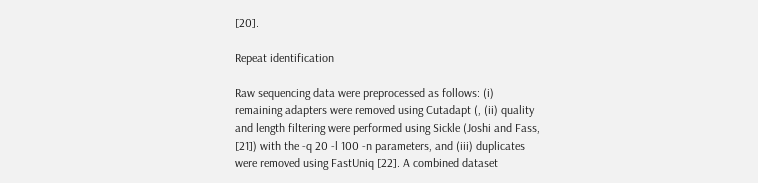[20].

Repeat identification

Raw sequencing data were preprocessed as follows: (i) remaining adapters were removed using Cutadapt (, (ii) quality and length filtering were performed using Sickle (Joshi and Fass, [21]) with the -q 20 -l 100 -n parameters, and (iii) duplicates were removed using FastUniq [22]. A combined dataset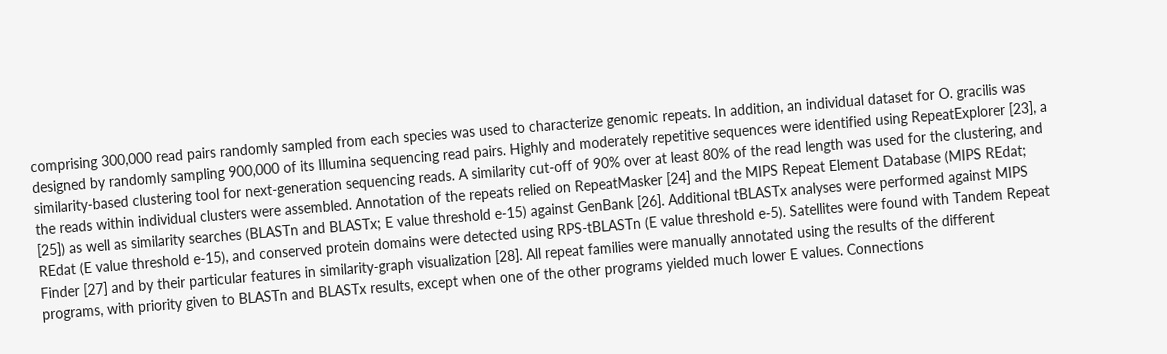comprising 300,000 read pairs randomly sampled from each species was used to characterize genomic repeats. In addition, an individual dataset for O. gracilis was designed by randomly sampling 900,000 of its Illumina sequencing read pairs. Highly and moderately repetitive sequences were identified using RepeatExplorer [23], a similarity-based clustering tool for next-generation sequencing reads. A similarity cut-off of 90% over at least 80% of the read length was used for the clustering, and the reads within individual clusters were assembled. Annotation of the repeats relied on RepeatMasker [24] and the MIPS Repeat Element Database (MIPS REdat; [25]) as well as similarity searches (BLASTn and BLASTx; E value threshold e-15) against GenBank [26]. Additional tBLASTx analyses were performed against MIPS REdat (E value threshold e-15), and conserved protein domains were detected using RPS-tBLASTn (E value threshold e-5). Satellites were found with Tandem Repeat Finder [27] and by their particular features in similarity-graph visualization [28]. All repeat families were manually annotated using the results of the different programs, with priority given to BLASTn and BLASTx results, except when one of the other programs yielded much lower E values. Connections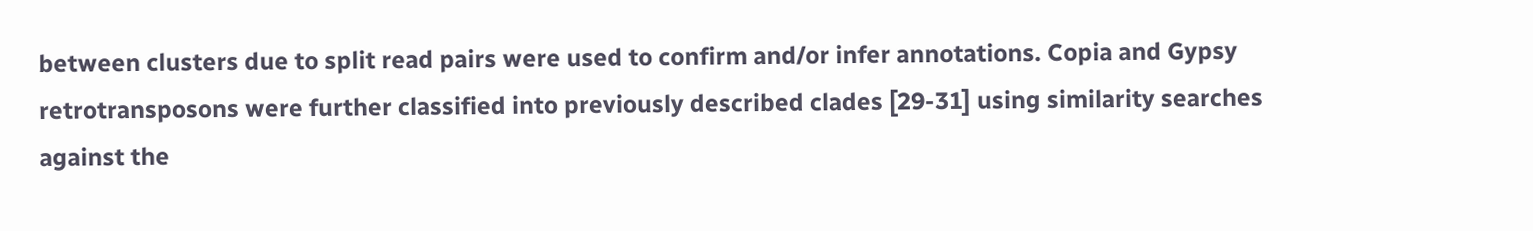between clusters due to split read pairs were used to confirm and/or infer annotations. Copia and Gypsy retrotransposons were further classified into previously described clades [29-31] using similarity searches against the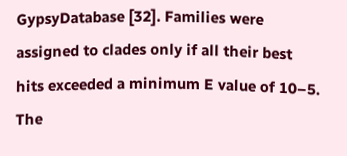GypsyDatabase [32]. Families were assigned to clades only if all their best hits exceeded a minimum E value of 10–5. The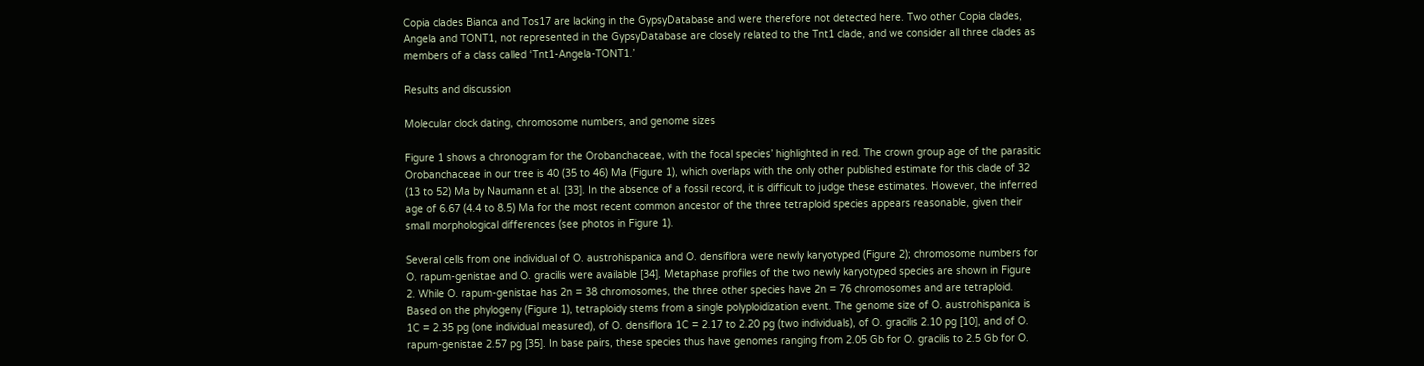Copia clades Bianca and Tos17 are lacking in the GypsyDatabase and were therefore not detected here. Two other Copia clades, Angela and TONT1, not represented in the GypsyDatabase are closely related to the Tnt1 clade, and we consider all three clades as members of a class called ‘Tnt1-Angela-TONT1.’

Results and discussion

Molecular clock dating, chromosome numbers, and genome sizes

Figure 1 shows a chronogram for the Orobanchaceae, with the focal species’ highlighted in red. The crown group age of the parasitic Orobanchaceae in our tree is 40 (35 to 46) Ma (Figure 1), which overlaps with the only other published estimate for this clade of 32 (13 to 52) Ma by Naumann et al. [33]. In the absence of a fossil record, it is difficult to judge these estimates. However, the inferred age of 6.67 (4.4 to 8.5) Ma for the most recent common ancestor of the three tetraploid species appears reasonable, given their small morphological differences (see photos in Figure 1).

Several cells from one individual of O. austrohispanica and O. densiflora were newly karyotyped (Figure 2); chromosome numbers for O. rapum-genistae and O. gracilis were available [34]. Metaphase profiles of the two newly karyotyped species are shown in Figure 2. While O. rapum-genistae has 2n = 38 chromosomes, the three other species have 2n = 76 chromosomes and are tetraploid. Based on the phylogeny (Figure 1), tetraploidy stems from a single polyploidization event. The genome size of O. austrohispanica is 1C = 2.35 pg (one individual measured), of O. densiflora 1C = 2.17 to 2.20 pg (two individuals), of O. gracilis 2.10 pg [10], and of O. rapum-genistae 2.57 pg [35]. In base pairs, these species thus have genomes ranging from 2.05 Gb for O. gracilis to 2.5 Gb for O.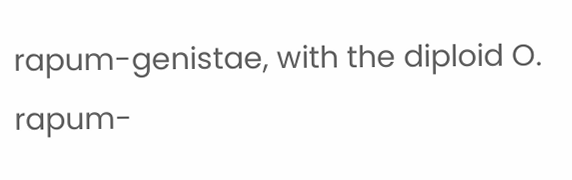rapum-genistae, with the diploid O. rapum-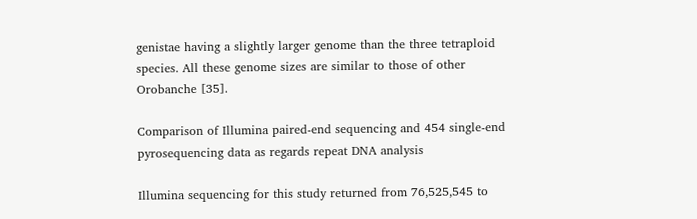genistae having a slightly larger genome than the three tetraploid species. All these genome sizes are similar to those of other Orobanche [35].

Comparison of Illumina paired-end sequencing and 454 single-end pyrosequencing data as regards repeat DNA analysis

Illumina sequencing for this study returned from 76,525,545 to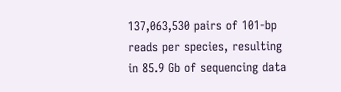137,063,530 pairs of 101-bp reads per species, resulting in 85.9 Gb of sequencing data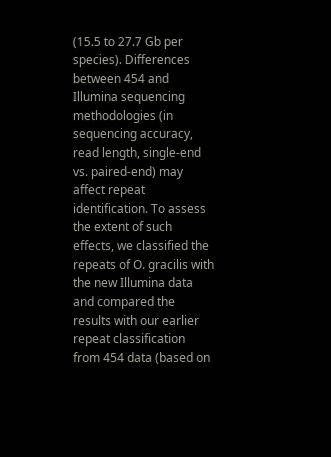(15.5 to 27.7 Gb per species). Differences between 454 and Illumina sequencing methodologies (in sequencing accuracy, read length, single-end vs. paired-end) may affect repeat identification. To assess the extent of such effects, we classified the repeats of O. gracilis with the new Illumina data and compared the results with our earlier repeat classification from 454 data (based on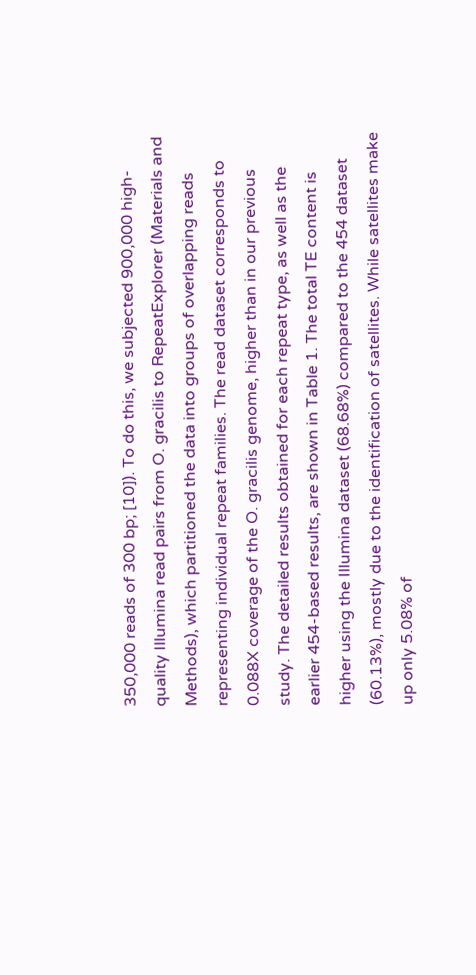350,000 reads of 300 bp; [10]). To do this, we subjected 900,000 high-quality Illumina read pairs from O. gracilis to RepeatExplorer (Materials and Methods), which partitioned the data into groups of overlapping reads representing individual repeat families. The read dataset corresponds to 0.088X coverage of the O. gracilis genome, higher than in our previous study. The detailed results obtained for each repeat type, as well as the earlier 454-based results, are shown in Table 1. The total TE content is higher using the Illumina dataset (68.68%) compared to the 454 dataset (60.13%), mostly due to the identification of satellites. While satellites make up only 5.08% of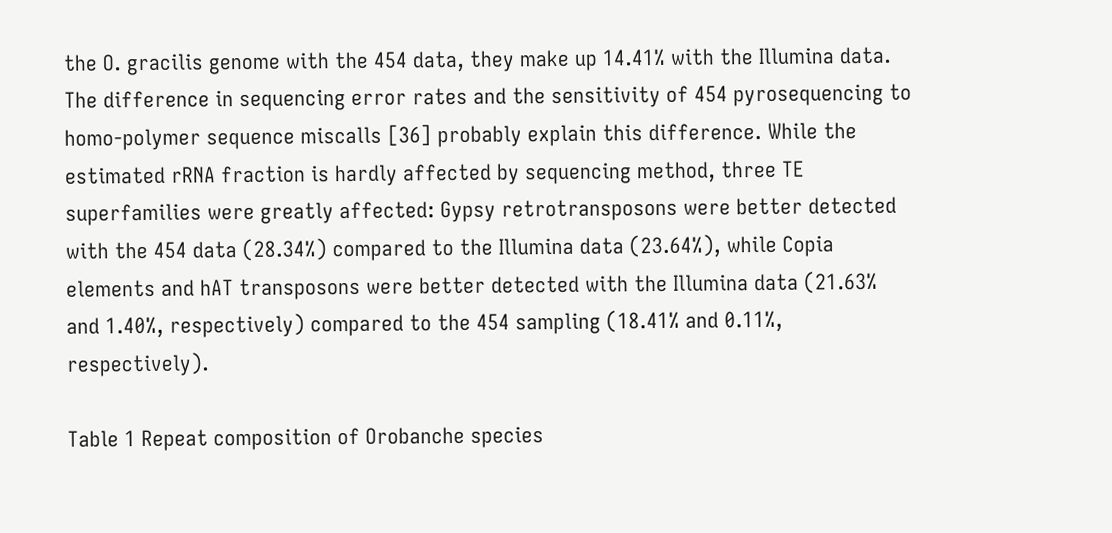the O. gracilis genome with the 454 data, they make up 14.41% with the Illumina data. The difference in sequencing error rates and the sensitivity of 454 pyrosequencing to homo-polymer sequence miscalls [36] probably explain this difference. While the estimated rRNA fraction is hardly affected by sequencing method, three TE superfamilies were greatly affected: Gypsy retrotransposons were better detected with the 454 data (28.34%) compared to the Illumina data (23.64%), while Copia elements and hAT transposons were better detected with the Illumina data (21.63% and 1.40%, respectively) compared to the 454 sampling (18.41% and 0.11%, respectively).

Table 1 Repeat composition of Orobanche species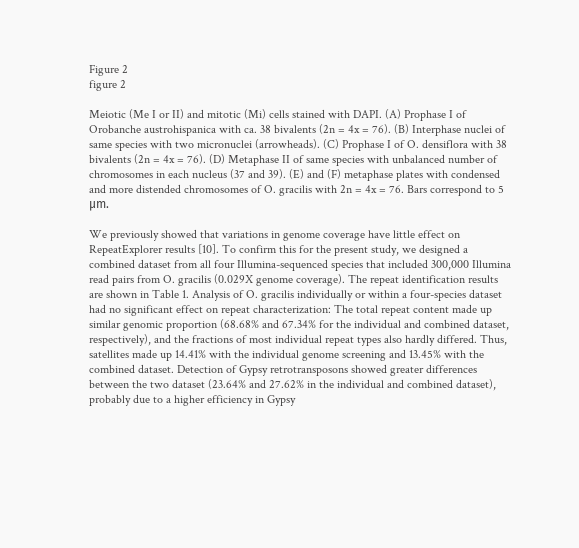Figure 2
figure 2

Meiotic (Me I or II) and mitotic (Mi) cells stained with DAPI. (A) Prophase I of Orobanche austrohispanica with ca. 38 bivalents (2n = 4x = 76). (B) Interphase nuclei of same species with two micronuclei (arrowheads). (C) Prophase I of O. densiflora with 38 bivalents (2n = 4x = 76). (D) Metaphase II of same species with unbalanced number of chromosomes in each nucleus (37 and 39). (E) and (F) metaphase plates with condensed and more distended chromosomes of O. gracilis with 2n = 4x = 76. Bars correspond to 5 μm.

We previously showed that variations in genome coverage have little effect on RepeatExplorer results [10]. To confirm this for the present study, we designed a combined dataset from all four Illumina-sequenced species that included 300,000 Illumina read pairs from O. gracilis (0.029X genome coverage). The repeat identification results are shown in Table 1. Analysis of O. gracilis individually or within a four-species dataset had no significant effect on repeat characterization: The total repeat content made up similar genomic proportion (68.68% and 67.34% for the individual and combined dataset, respectively), and the fractions of most individual repeat types also hardly differed. Thus, satellites made up 14.41% with the individual genome screening and 13.45% with the combined dataset. Detection of Gypsy retrotransposons showed greater differences between the two dataset (23.64% and 27.62% in the individual and combined dataset), probably due to a higher efficiency in Gypsy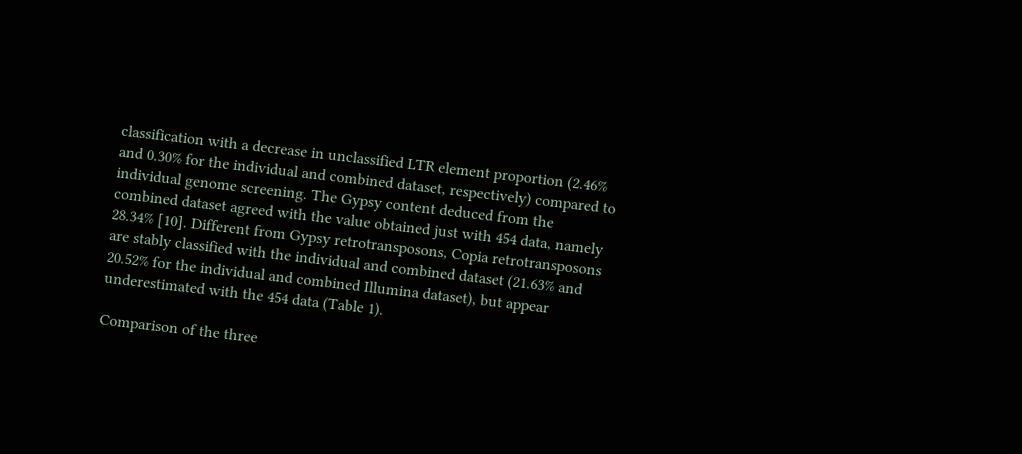classification with a decrease in unclassified LTR element proportion (2.46% and 0.30% for the individual and combined dataset, respectively) compared to individual genome screening. The Gypsy content deduced from the combined dataset agreed with the value obtained just with 454 data, namely 28.34% [10]. Different from Gypsy retrotransposons, Copia retrotransposons are stably classified with the individual and combined dataset (21.63% and 20.52% for the individual and combined Illumina dataset), but appear underestimated with the 454 data (Table 1).

Comparison of the three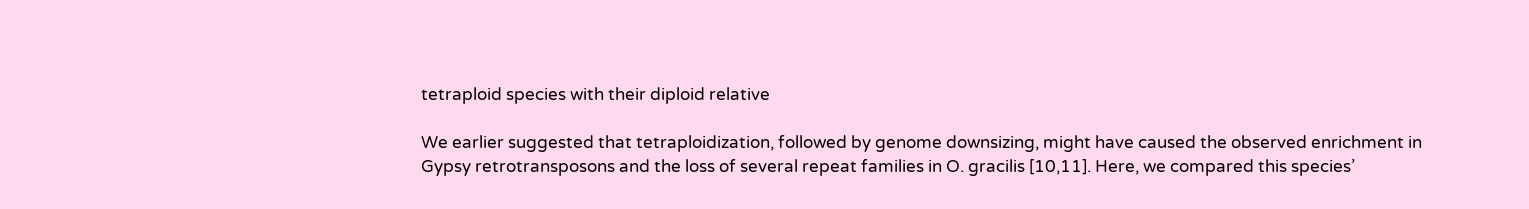tetraploid species with their diploid relative

We earlier suggested that tetraploidization, followed by genome downsizing, might have caused the observed enrichment in Gypsy retrotransposons and the loss of several repeat families in O. gracilis [10,11]. Here, we compared this species’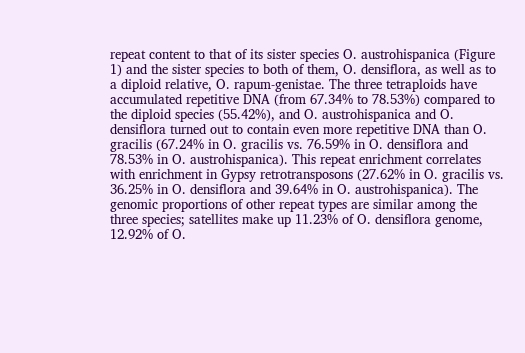repeat content to that of its sister species O. austrohispanica (Figure 1) and the sister species to both of them, O. densiflora, as well as to a diploid relative, O. rapum-genistae. The three tetraploids have accumulated repetitive DNA (from 67.34% to 78.53%) compared to the diploid species (55.42%), and O. austrohispanica and O. densiflora turned out to contain even more repetitive DNA than O. gracilis (67.24% in O. gracilis vs. 76.59% in O. densiflora and 78.53% in O. austrohispanica). This repeat enrichment correlates with enrichment in Gypsy retrotransposons (27.62% in O. gracilis vs. 36.25% in O. densiflora and 39.64% in O. austrohispanica). The genomic proportions of other repeat types are similar among the three species; satellites make up 11.23% of O. densiflora genome, 12.92% of O.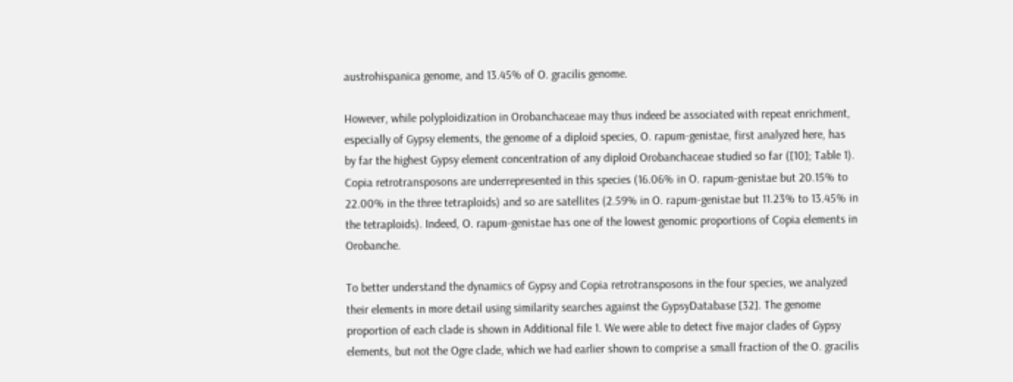austrohispanica genome, and 13.45% of O. gracilis genome.

However, while polyploidization in Orobanchaceae may thus indeed be associated with repeat enrichment, especially of Gypsy elements, the genome of a diploid species, O. rapum-genistae, first analyzed here, has by far the highest Gypsy element concentration of any diploid Orobanchaceae studied so far ([10]; Table 1). Copia retrotransposons are underrepresented in this species (16.06% in O. rapum-genistae but 20.15% to 22.00% in the three tetraploids) and so are satellites (2.59% in O. rapum-genistae but 11.23% to 13.45% in the tetraploids). Indeed, O. rapum-genistae has one of the lowest genomic proportions of Copia elements in Orobanche.

To better understand the dynamics of Gypsy and Copia retrotransposons in the four species, we analyzed their elements in more detail using similarity searches against the GypsyDatabase [32]. The genome proportion of each clade is shown in Additional file 1. We were able to detect five major clades of Gypsy elements, but not the Ogre clade, which we had earlier shown to comprise a small fraction of the O. gracilis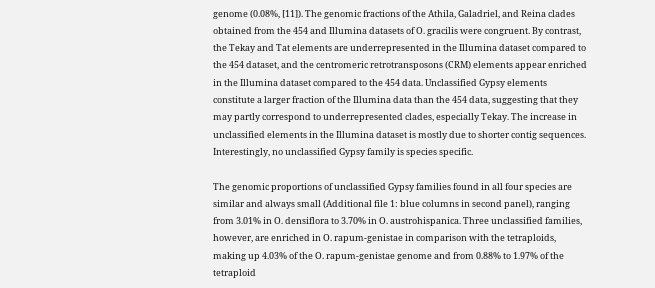genome (0.08%, [11]). The genomic fractions of the Athila, Galadriel, and Reina clades obtained from the 454 and Illumina datasets of O. gracilis were congruent. By contrast, the Tekay and Tat elements are underrepresented in the Illumina dataset compared to the 454 dataset, and the centromeric retrotransposons (CRM) elements appear enriched in the Illumina dataset compared to the 454 data. Unclassified Gypsy elements constitute a larger fraction of the Illumina data than the 454 data, suggesting that they may partly correspond to underrepresented clades, especially Tekay. The increase in unclassified elements in the Illumina dataset is mostly due to shorter contig sequences. Interestingly, no unclassified Gypsy family is species specific.

The genomic proportions of unclassified Gypsy families found in all four species are similar and always small (Additional file 1: blue columns in second panel), ranging from 3.01% in O. densiflora to 3.70% in O. austrohispanica. Three unclassified families, however, are enriched in O. rapum-genistae in comparison with the tetraploids, making up 4.03% of the O. rapum-genistae genome and from 0.88% to 1.97% of the tetraploid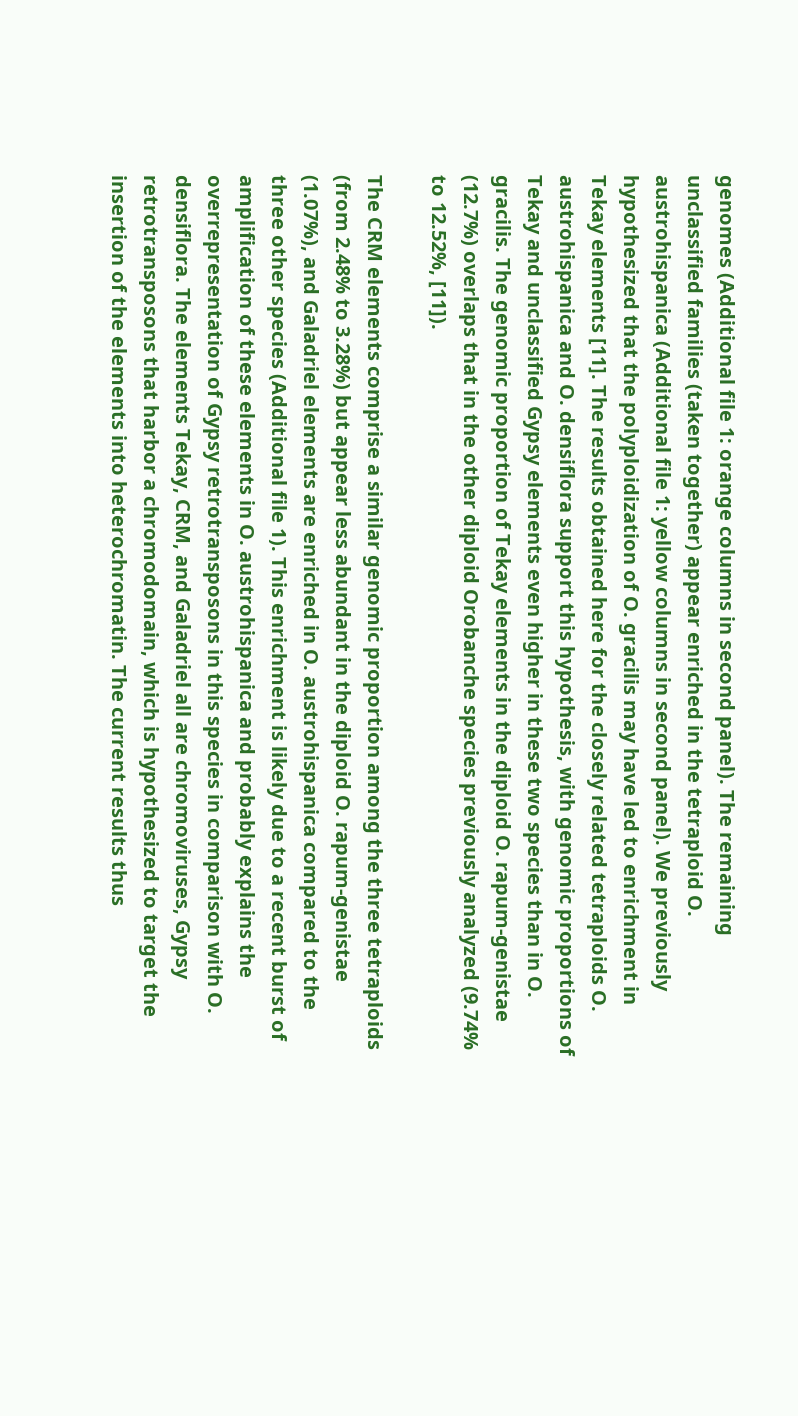genomes (Additional file 1: orange columns in second panel). The remaining unclassified families (taken together) appear enriched in the tetraploid O. austrohispanica (Additional file 1: yellow columns in second panel). We previously hypothesized that the polyploidization of O. gracilis may have led to enrichment in Tekay elements [11]. The results obtained here for the closely related tetraploids O. austrohispanica and O. densiflora support this hypothesis, with genomic proportions of Tekay and unclassified Gypsy elements even higher in these two species than in O. gracilis. The genomic proportion of Tekay elements in the diploid O. rapum-genistae (12.7%) overlaps that in the other diploid Orobanche species previously analyzed (9.74% to 12.52%, [11]).

The CRM elements comprise a similar genomic proportion among the three tetraploids (from 2.48% to 3.28%) but appear less abundant in the diploid O. rapum-genistae (1.07%), and Galadriel elements are enriched in O. austrohispanica compared to the three other species (Additional file 1). This enrichment is likely due to a recent burst of amplification of these elements in O. austrohispanica and probably explains the overrepresentation of Gypsy retrotransposons in this species in comparison with O. densiflora. The elements Tekay, CRM, and Galadriel all are chromoviruses, Gypsy retrotransposons that harbor a chromodomain, which is hypothesized to target the insertion of the elements into heterochromatin. The current results thus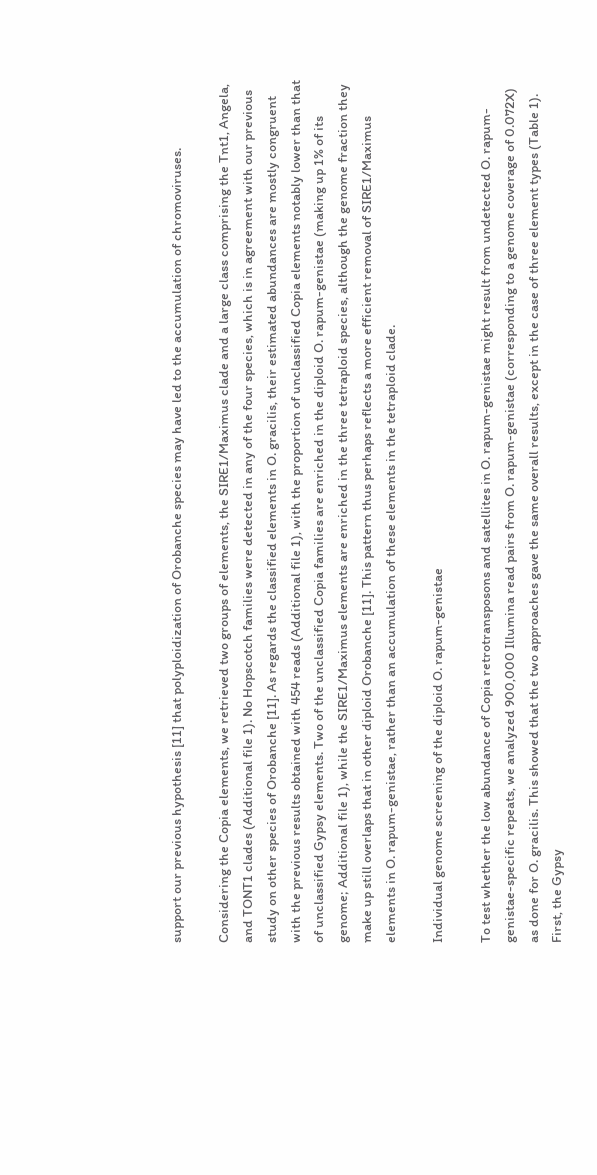support our previous hypothesis [11] that polyploidization of Orobanche species may have led to the accumulation of chromoviruses.

Considering the Copia elements, we retrieved two groups of elements, the SIRE1/Maximus clade and a large class comprising the Tnt1, Angela, and TONT1 clades (Additional file 1). No Hopscotch families were detected in any of the four species, which is in agreement with our previous study on other species of Orobanche [11]. As regards the classified elements in O. gracilis, their estimated abundances are mostly congruent with the previous results obtained with 454 reads (Additional file 1), with the proportion of unclassified Copia elements notably lower than that of unclassified Gypsy elements. Two of the unclassified Copia families are enriched in the diploid O. rapum-genistae (making up 1% of its genome; Additional file 1), while the SIRE1/Maximus elements are enriched in the three tetraploid species, although the genome fraction they make up still overlaps that in other diploid Orobanche [11]. This pattern thus perhaps reflects a more efficient removal of SIRE1/Maximus elements in O. rapum-genistae, rather than an accumulation of these elements in the tetraploid clade.

Individual genome screening of the diploid O. rapum-genistae

To test whether the low abundance of Copia retrotransposons and satellites in O. rapum-genistae might result from undetected O. rapum-genistae-specific repeats, we analyzed 900,000 Illumina read pairs from O. rapum-genistae (corresponding to a genome coverage of 0.072X) as done for O. gracilis. This showed that the two approaches gave the same overall results, except in the case of three element types (Table 1). First, the Gypsy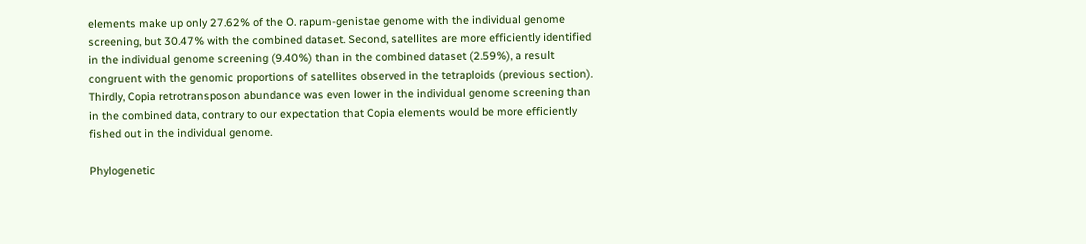elements make up only 27.62% of the O. rapum-genistae genome with the individual genome screening, but 30.47% with the combined dataset. Second, satellites are more efficiently identified in the individual genome screening (9.40%) than in the combined dataset (2.59%), a result congruent with the genomic proportions of satellites observed in the tetraploids (previous section). Thirdly, Copia retrotransposon abundance was even lower in the individual genome screening than in the combined data, contrary to our expectation that Copia elements would be more efficiently fished out in the individual genome.

Phylogenetic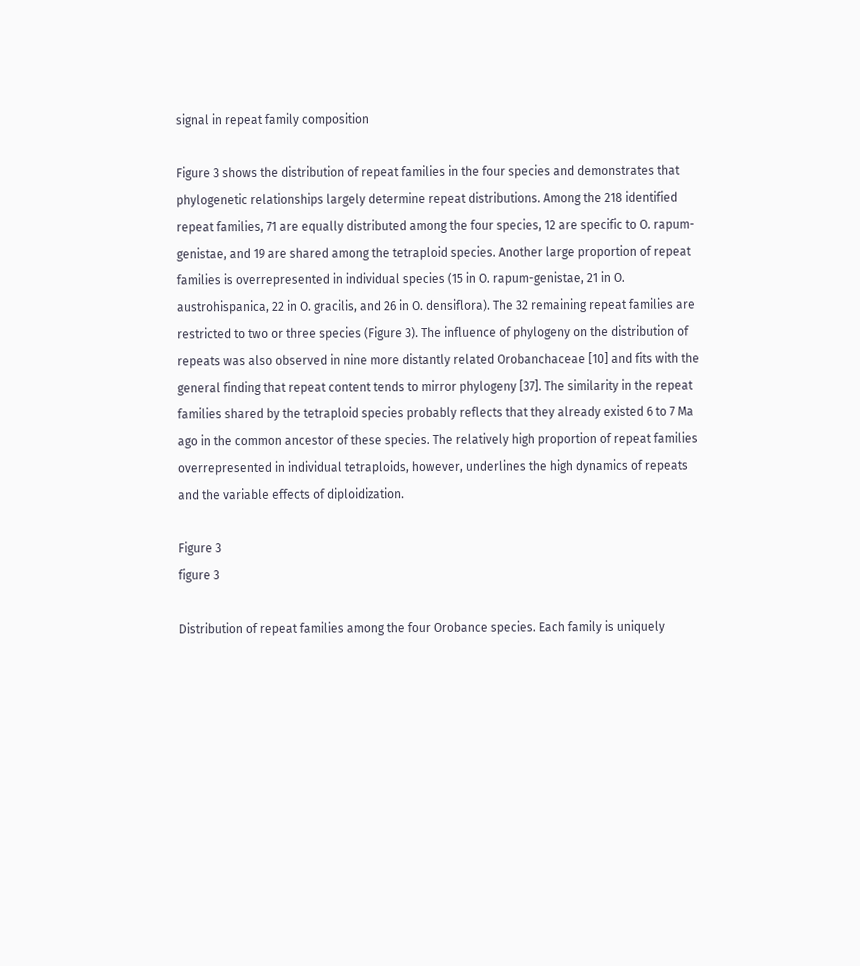signal in repeat family composition

Figure 3 shows the distribution of repeat families in the four species and demonstrates that phylogenetic relationships largely determine repeat distributions. Among the 218 identified repeat families, 71 are equally distributed among the four species, 12 are specific to O. rapum-genistae, and 19 are shared among the tetraploid species. Another large proportion of repeat families is overrepresented in individual species (15 in O. rapum-genistae, 21 in O. austrohispanica, 22 in O. gracilis, and 26 in O. densiflora). The 32 remaining repeat families are restricted to two or three species (Figure 3). The influence of phylogeny on the distribution of repeats was also observed in nine more distantly related Orobanchaceae [10] and fits with the general finding that repeat content tends to mirror phylogeny [37]. The similarity in the repeat families shared by the tetraploid species probably reflects that they already existed 6 to 7 Ma ago in the common ancestor of these species. The relatively high proportion of repeat families overrepresented in individual tetraploids, however, underlines the high dynamics of repeats and the variable effects of diploidization.

Figure 3
figure 3

Distribution of repeat families among the four Orobance species. Each family is uniquely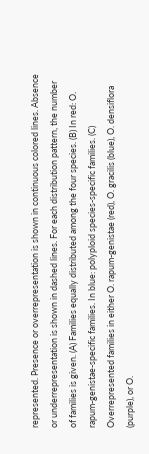represented. Presence or overrepresentation is shown in continuous colored lines. Absence or underrepresentation is shown in dashed lines. For each distribution pattern, the number of families is given. (A) Families equally distributed among the four species. (B) In red: O. rapum-genistae-specific families. In blue: polyploid species-specific families. (C) Overrepresented families in either O. rapum-genistae (red), O. gracilis (blue), O. densiflora (purple), or O.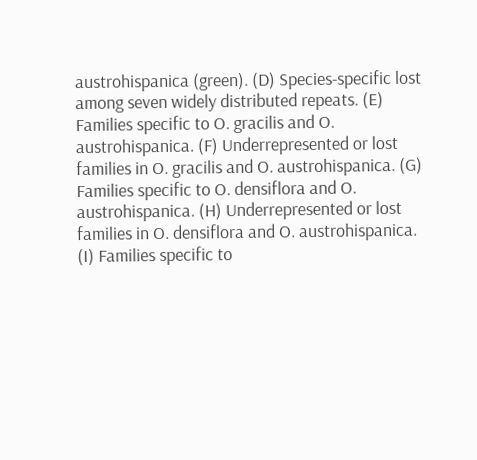austrohispanica (green). (D) Species-specific lost among seven widely distributed repeats. (E) Families specific to O. gracilis and O. austrohispanica. (F) Underrepresented or lost families in O. gracilis and O. austrohispanica. (G) Families specific to O. densiflora and O. austrohispanica. (H) Underrepresented or lost families in O. densiflora and O. austrohispanica. (I) Families specific to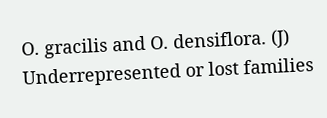O. gracilis and O. densiflora. (J) Underrepresented or lost families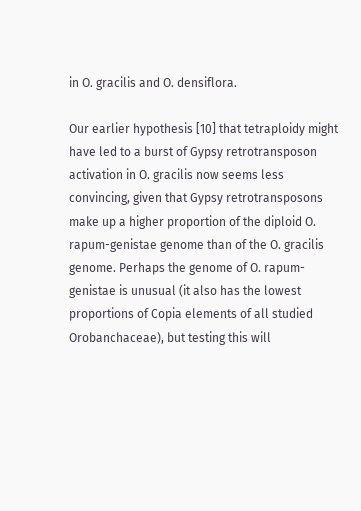in O. gracilis and O. densiflora.

Our earlier hypothesis [10] that tetraploidy might have led to a burst of Gypsy retrotransposon activation in O. gracilis now seems less convincing, given that Gypsy retrotransposons make up a higher proportion of the diploid O. rapum-genistae genome than of the O. gracilis genome. Perhaps the genome of O. rapum-genistae is unusual (it also has the lowest proportions of Copia elements of all studied Orobanchaceae), but testing this will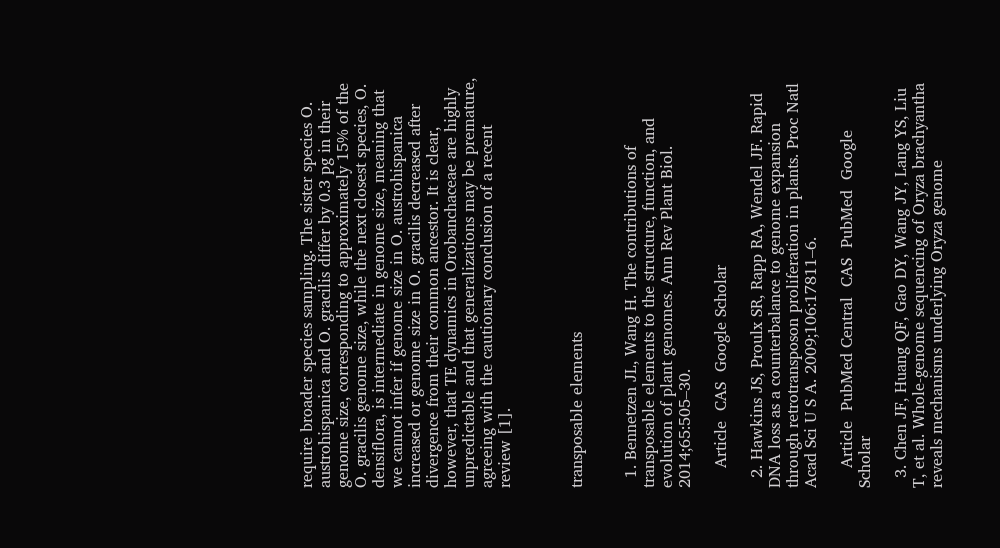require broader species sampling. The sister species O. austrohispanica and O. gracilis differ by 0.3 pg in their genome size, corresponding to approximately 15% of the O. gracilis genome size, while the next closest species, O. densiflora, is intermediate in genome size, meaning that we cannot infer if genome size in O. austrohispanica increased or genome size in O. gracilis decreased after divergence from their common ancestor. It is clear, however, that TE dynamics in Orobanchaceae are highly unpredictable and that generalizations may be premature, agreeing with the cautionary conclusion of a recent review [1].



transposable elements


  1. Bennetzen JL, Wang H. The contributions of transposable elements to the structure, function, and evolution of plant genomes. Ann Rev Plant Biol. 2014;65:505–30.

    Article  CAS  Google Scholar

  2. Hawkins JS, Proulx SR, Rapp RA, Wendel JF. Rapid DNA loss as a counterbalance to genome expansion through retrotransposon proliferation in plants. Proc Natl Acad Sci U S A. 2009;106:17811–6.

    Article  PubMed Central  CAS  PubMed  Google Scholar

  3. Chen JF, Huang QF, Gao DY, Wang JY, Lang YS, Liu T, et al. Whole-genome sequencing of Oryza brachyantha reveals mechanisms underlying Oryza genome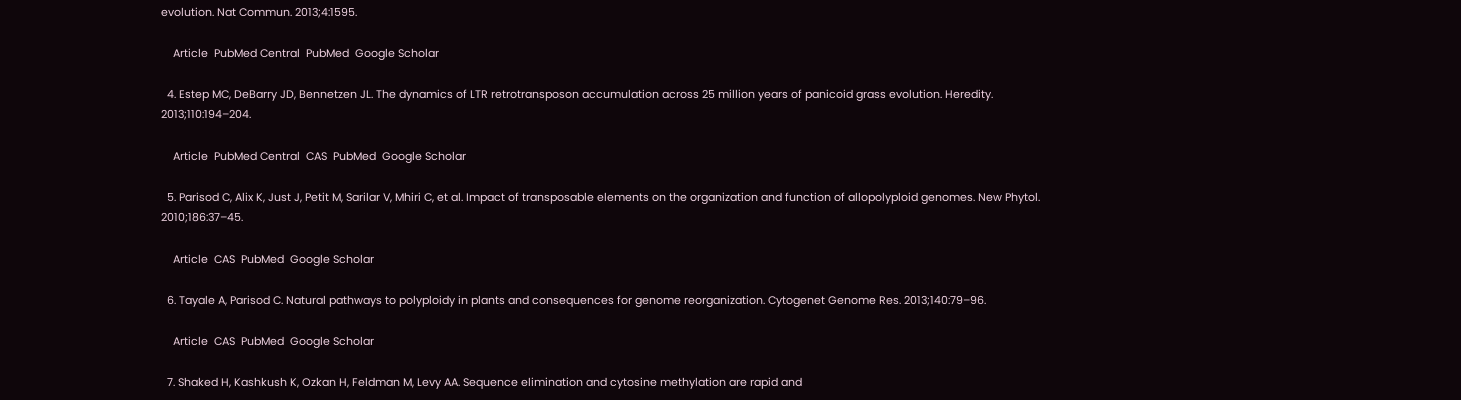evolution. Nat Commun. 2013;4:1595.

    Article  PubMed Central  PubMed  Google Scholar

  4. Estep MC, DeBarry JD, Bennetzen JL. The dynamics of LTR retrotransposon accumulation across 25 million years of panicoid grass evolution. Heredity. 2013;110:194–204.

    Article  PubMed Central  CAS  PubMed  Google Scholar

  5. Parisod C, Alix K, Just J, Petit M, Sarilar V, Mhiri C, et al. Impact of transposable elements on the organization and function of allopolyploid genomes. New Phytol. 2010;186:37–45.

    Article  CAS  PubMed  Google Scholar

  6. Tayale A, Parisod C. Natural pathways to polyploidy in plants and consequences for genome reorganization. Cytogenet Genome Res. 2013;140:79–96.

    Article  CAS  PubMed  Google Scholar

  7. Shaked H, Kashkush K, Ozkan H, Feldman M, Levy AA. Sequence elimination and cytosine methylation are rapid and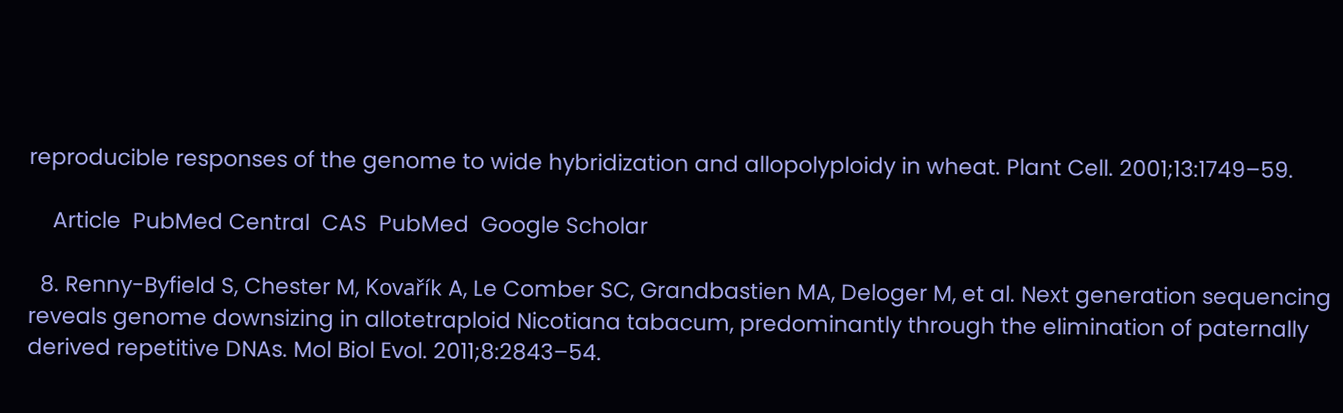reproducible responses of the genome to wide hybridization and allopolyploidy in wheat. Plant Cell. 2001;13:1749–59.

    Article  PubMed Central  CAS  PubMed  Google Scholar

  8. Renny-Byfield S, Chester M, Kovařík A, Le Comber SC, Grandbastien MA, Deloger M, et al. Next generation sequencing reveals genome downsizing in allotetraploid Nicotiana tabacum, predominantly through the elimination of paternally derived repetitive DNAs. Mol Biol Evol. 2011;8:2843–54.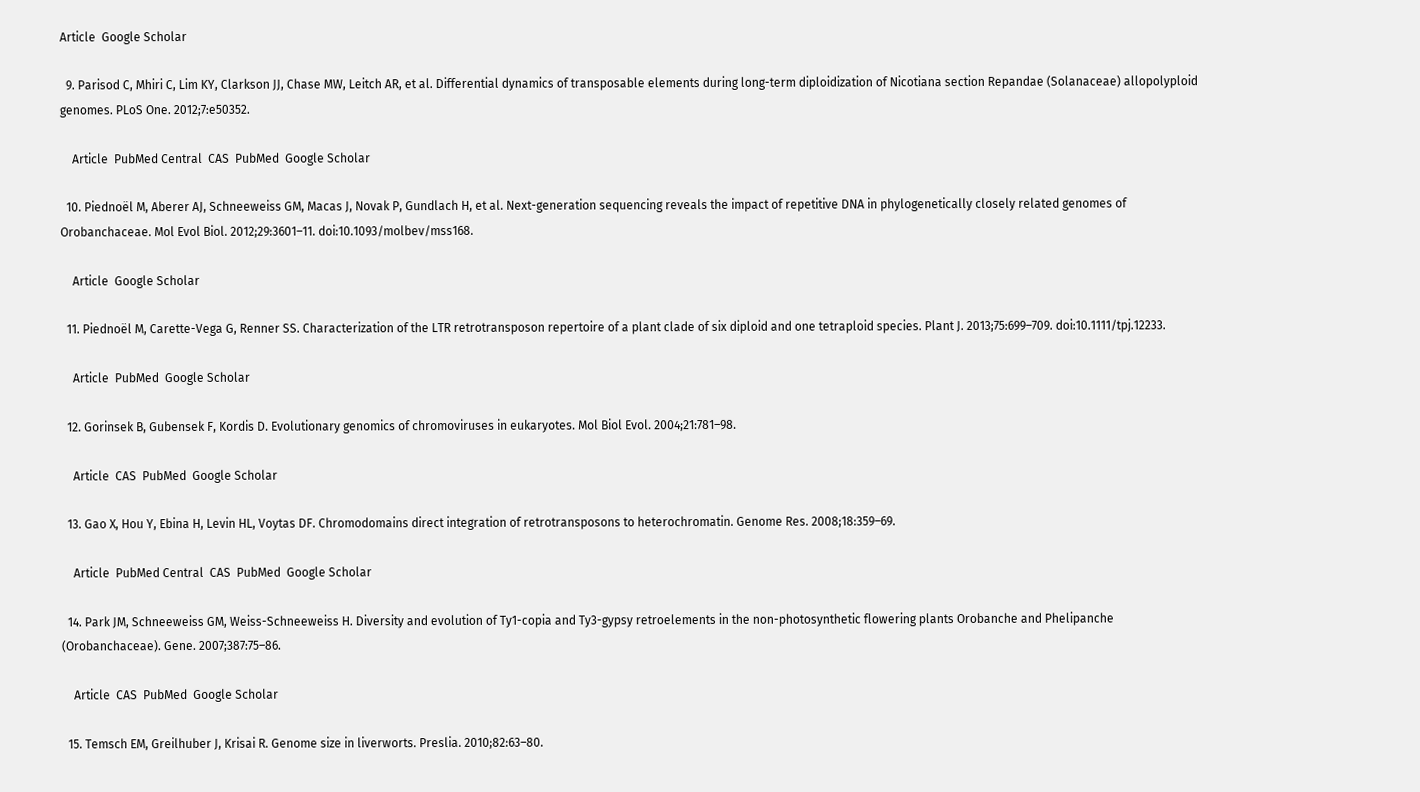Article  Google Scholar

  9. Parisod C, Mhiri C, Lim KY, Clarkson JJ, Chase MW, Leitch AR, et al. Differential dynamics of transposable elements during long-term diploidization of Nicotiana section Repandae (Solanaceae) allopolyploid genomes. PLoS One. 2012;7:e50352.

    Article  PubMed Central  CAS  PubMed  Google Scholar

  10. Piednoël M, Aberer AJ, Schneeweiss GM, Macas J, Novak P, Gundlach H, et al. Next-generation sequencing reveals the impact of repetitive DNA in phylogenetically closely related genomes of Orobanchaceae. Mol Evol Biol. 2012;29:3601–11. doi:10.1093/molbev/mss168.

    Article  Google Scholar

  11. Piednoël M, Carette-Vega G, Renner SS. Characterization of the LTR retrotransposon repertoire of a plant clade of six diploid and one tetraploid species. Plant J. 2013;75:699–709. doi:10.1111/tpj.12233.

    Article  PubMed  Google Scholar

  12. Gorinsek B, Gubensek F, Kordis D. Evolutionary genomics of chromoviruses in eukaryotes. Mol Biol Evol. 2004;21:781–98.

    Article  CAS  PubMed  Google Scholar

  13. Gao X, Hou Y, Ebina H, Levin HL, Voytas DF. Chromodomains direct integration of retrotransposons to heterochromatin. Genome Res. 2008;18:359–69.

    Article  PubMed Central  CAS  PubMed  Google Scholar

  14. Park JM, Schneeweiss GM, Weiss-Schneeweiss H. Diversity and evolution of Ty1-copia and Ty3-gypsy retroelements in the non-photosynthetic flowering plants Orobanche and Phelipanche (Orobanchaceae). Gene. 2007;387:75–86.

    Article  CAS  PubMed  Google Scholar

  15. Temsch EM, Greilhuber J, Krisai R. Genome size in liverworts. Preslia. 2010;82:63–80.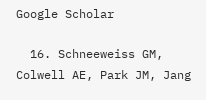Google Scholar

  16. Schneeweiss GM, Colwell AE, Park JM, Jang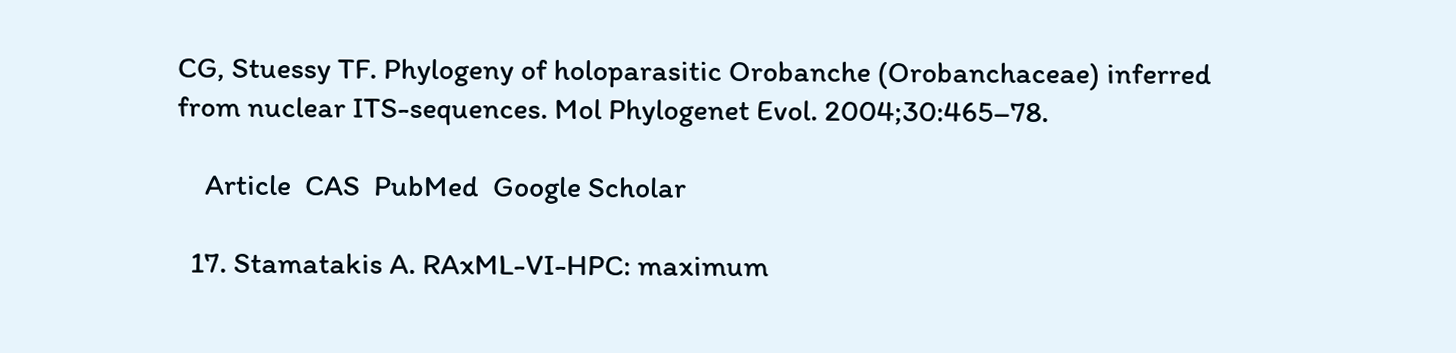CG, Stuessy TF. Phylogeny of holoparasitic Orobanche (Orobanchaceae) inferred from nuclear ITS-sequences. Mol Phylogenet Evol. 2004;30:465–78.

    Article  CAS  PubMed  Google Scholar

  17. Stamatakis A. RAxML-VI-HPC: maximum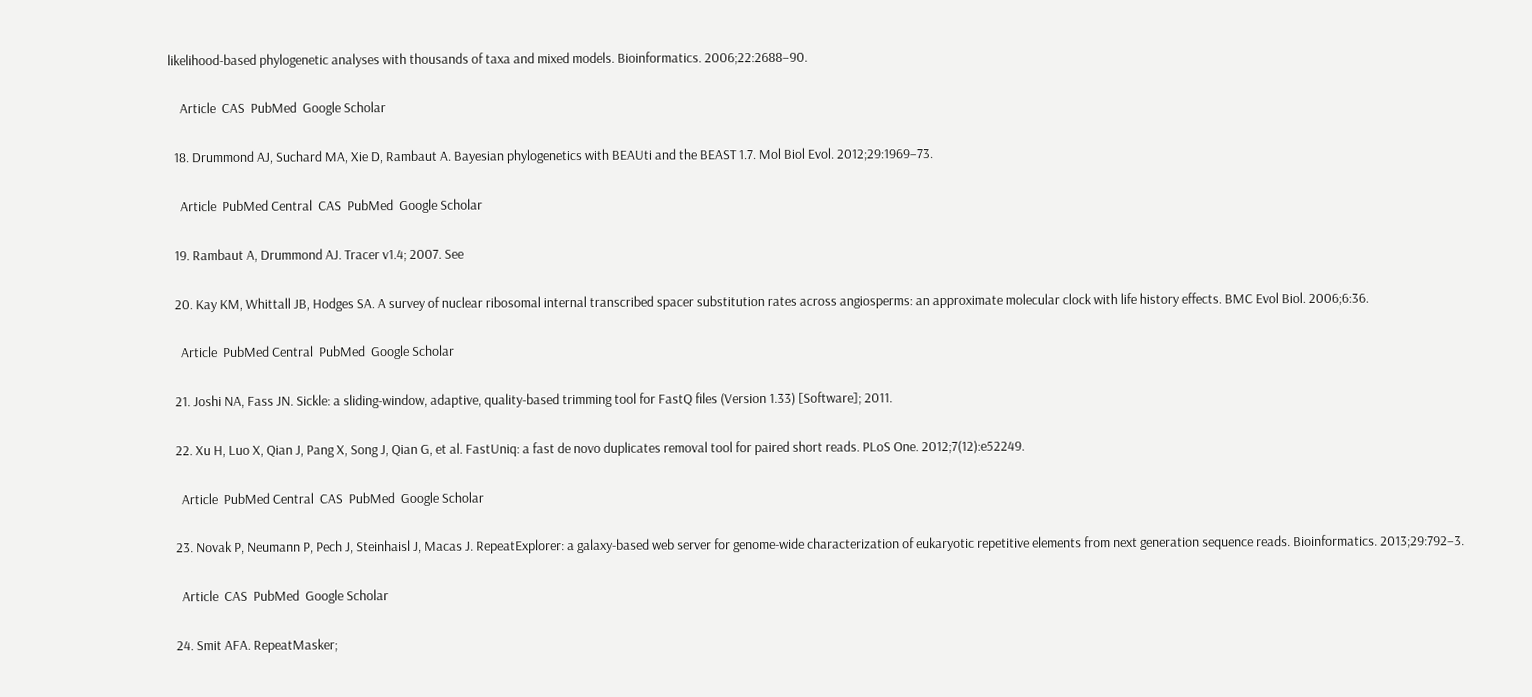likelihood-based phylogenetic analyses with thousands of taxa and mixed models. Bioinformatics. 2006;22:2688–90.

    Article  CAS  PubMed  Google Scholar

  18. Drummond AJ, Suchard MA, Xie D, Rambaut A. Bayesian phylogenetics with BEAUti and the BEAST 1.7. Mol Biol Evol. 2012;29:1969–73.

    Article  PubMed Central  CAS  PubMed  Google Scholar

  19. Rambaut A, Drummond AJ. Tracer v1.4; 2007. See

  20. Kay KM, Whittall JB, Hodges SA. A survey of nuclear ribosomal internal transcribed spacer substitution rates across angiosperms: an approximate molecular clock with life history effects. BMC Evol Biol. 2006;6:36.

    Article  PubMed Central  PubMed  Google Scholar

  21. Joshi NA, Fass JN. Sickle: a sliding-window, adaptive, quality-based trimming tool for FastQ files (Version 1.33) [Software]; 2011.

  22. Xu H, Luo X, Qian J, Pang X, Song J, Qian G, et al. FastUniq: a fast de novo duplicates removal tool for paired short reads. PLoS One. 2012;7(12):e52249.

    Article  PubMed Central  CAS  PubMed  Google Scholar

  23. Novak P, Neumann P, Pech J, Steinhaisl J, Macas J. RepeatExplorer: a galaxy-based web server for genome-wide characterization of eukaryotic repetitive elements from next generation sequence reads. Bioinformatics. 2013;29:792–3.

    Article  CAS  PubMed  Google Scholar

  24. Smit AFA. RepeatMasker;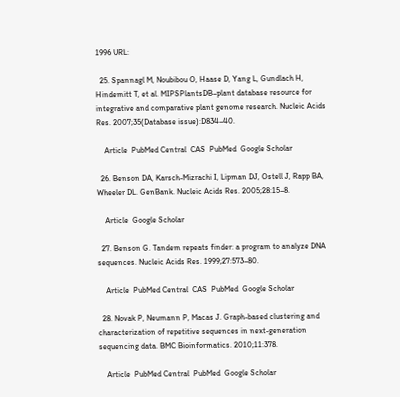1996 URL:

  25. Spannagl M, Noubibou O, Haase D, Yang L, Gundlach H, Hindemitt T, et al. MIPSPlantsDB–plant database resource for integrative and comparative plant genome research. Nucleic Acids Res. 2007;35(Database issue):D834–40.

    Article  PubMed Central  CAS  PubMed  Google Scholar

  26. Benson DA, Karsch-Mizrachi I, Lipman DJ, Ostell J, Rapp BA, Wheeler DL. GenBank. Nucleic Acids Res. 2005;28:15–8.

    Article  Google Scholar

  27. Benson G. Tandem repeats finder: a program to analyze DNA sequences. Nucleic Acids Res. 1999;27:573–80.

    Article  PubMed Central  CAS  PubMed  Google Scholar

  28. Novak P, Neumann P, Macas J. Graph-based clustering and characterization of repetitive sequences in next-generation sequencing data. BMC Bioinformatics. 2010;11:378.

    Article  PubMed Central  PubMed  Google Scholar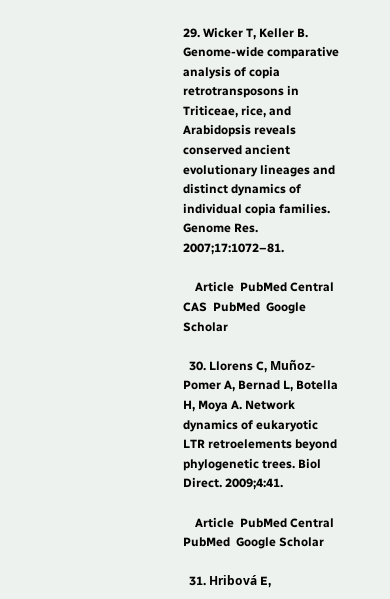29. Wicker T, Keller B. Genome-wide comparative analysis of copia retrotransposons in Triticeae, rice, and Arabidopsis reveals conserved ancient evolutionary lineages and distinct dynamics of individual copia families. Genome Res. 2007;17:1072–81.

    Article  PubMed Central  CAS  PubMed  Google Scholar

  30. Llorens C, Muñoz-Pomer A, Bernad L, Botella H, Moya A. Network dynamics of eukaryotic LTR retroelements beyond phylogenetic trees. Biol Direct. 2009;4:41.

    Article  PubMed Central  PubMed  Google Scholar

  31. Hribová E,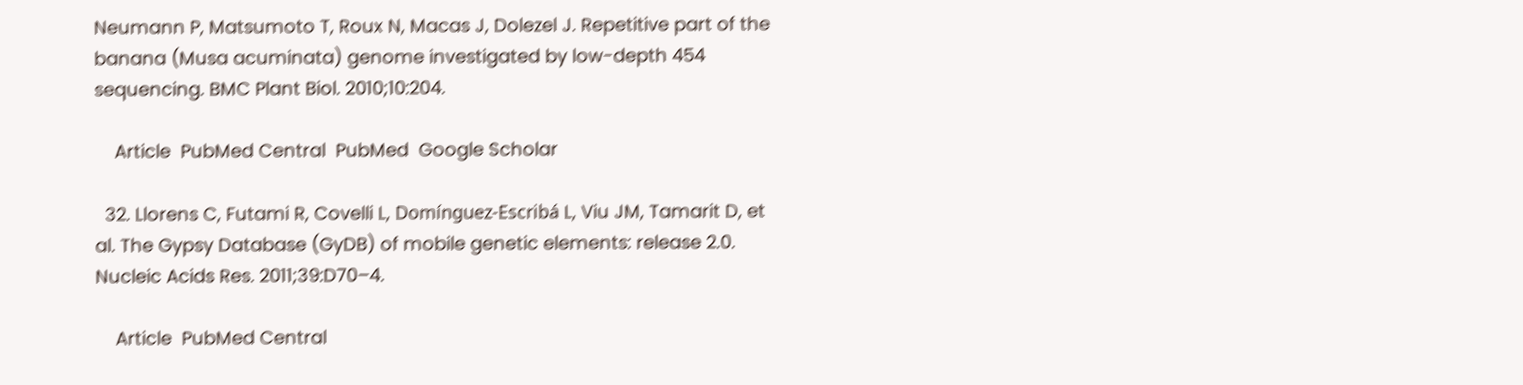Neumann P, Matsumoto T, Roux N, Macas J, Dolezel J. Repetitive part of the banana (Musa acuminata) genome investigated by low-depth 454 sequencing. BMC Plant Biol. 2010;10:204.

    Article  PubMed Central  PubMed  Google Scholar

  32. Llorens C, Futami R, Covelli L, Domínguez-Escribá L, Viu JM, Tamarit D, et al. The Gypsy Database (GyDB) of mobile genetic elements: release 2.0. Nucleic Acids Res. 2011;39:D70–4.

    Article  PubMed Central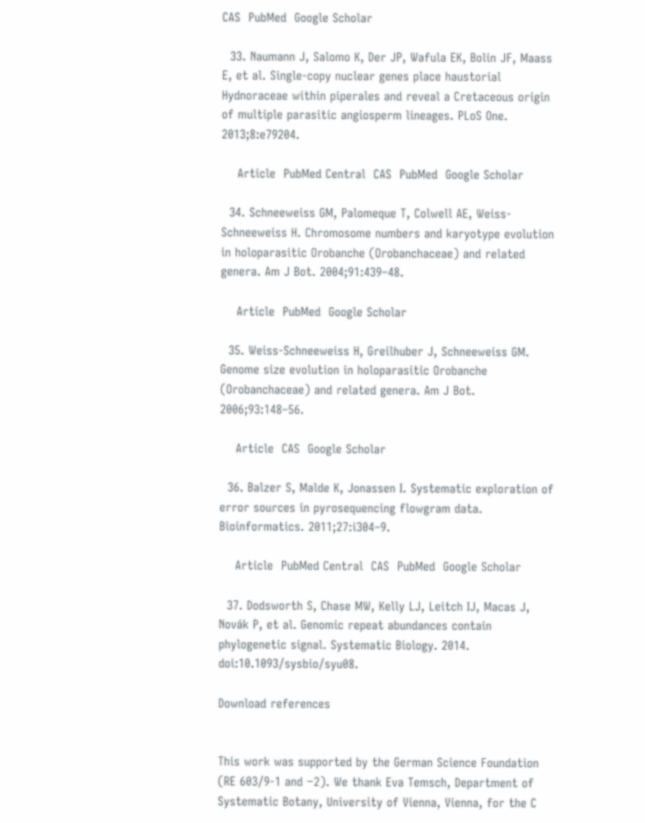CAS  PubMed  Google Scholar

  33. Naumann J, Salomo K, Der JP, Wafula EK, Bolin JF, Maass E, et al. Single-copy nuclear genes place haustorial Hydnoraceae within piperales and reveal a Cretaceous origin of multiple parasitic angiosperm lineages. PLoS One. 2013;8:e79204.

    Article  PubMed Central  CAS  PubMed  Google Scholar

  34. Schneeweiss GM, Palomeque T, Colwell AE, Weiss-Schneeweiss H. Chromosome numbers and karyotype evolution in holoparasitic Orobanche (Orobanchaceae) and related genera. Am J Bot. 2004;91:439–48.

    Article  PubMed  Google Scholar

  35. Weiss-Schneeweiss H, Greilhuber J, Schneeweiss GM. Genome size evolution in holoparasitic Orobanche (Orobanchaceae) and related genera. Am J Bot. 2006;93:148–56.

    Article  CAS  Google Scholar

  36. Balzer S, Malde K, Jonassen I. Systematic exploration of error sources in pyrosequencing flowgram data. Bioinformatics. 2011;27:i304–9.

    Article  PubMed Central  CAS  PubMed  Google Scholar

  37. Dodsworth S, Chase MW, Kelly LJ, Leitch IJ, Macas J, Novák P, et al. Genomic repeat abundances contain phylogenetic signal. Systematic Biology. 2014. doi:10.1093/sysbio/syu08.

Download references


This work was supported by the German Science Foundation (RE 603/9-1 and −2). We thank Eva Temsch, Department of Systematic Botany, University of Vienna, Vienna, for the C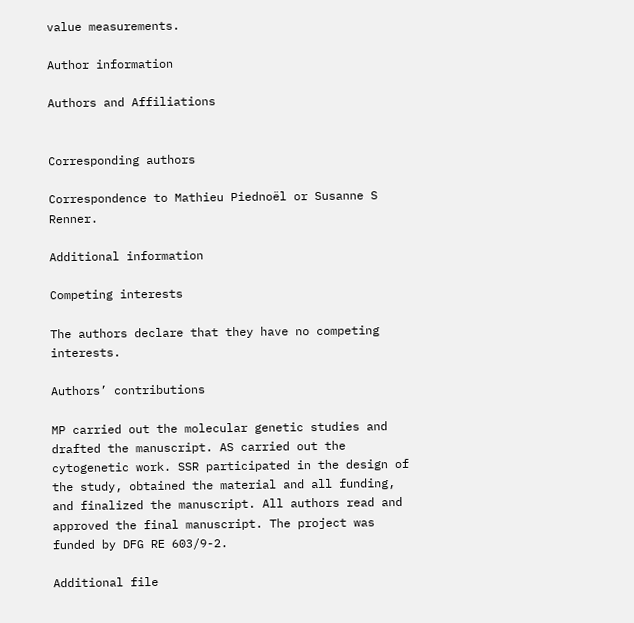value measurements.

Author information

Authors and Affiliations


Corresponding authors

Correspondence to Mathieu Piednoël or Susanne S Renner.

Additional information

Competing interests

The authors declare that they have no competing interests.

Authors’ contributions

MP carried out the molecular genetic studies and drafted the manuscript. AS carried out the cytogenetic work. SSR participated in the design of the study, obtained the material and all funding, and finalized the manuscript. All authors read and approved the final manuscript. The project was funded by DFG RE 603/9-2.

Additional file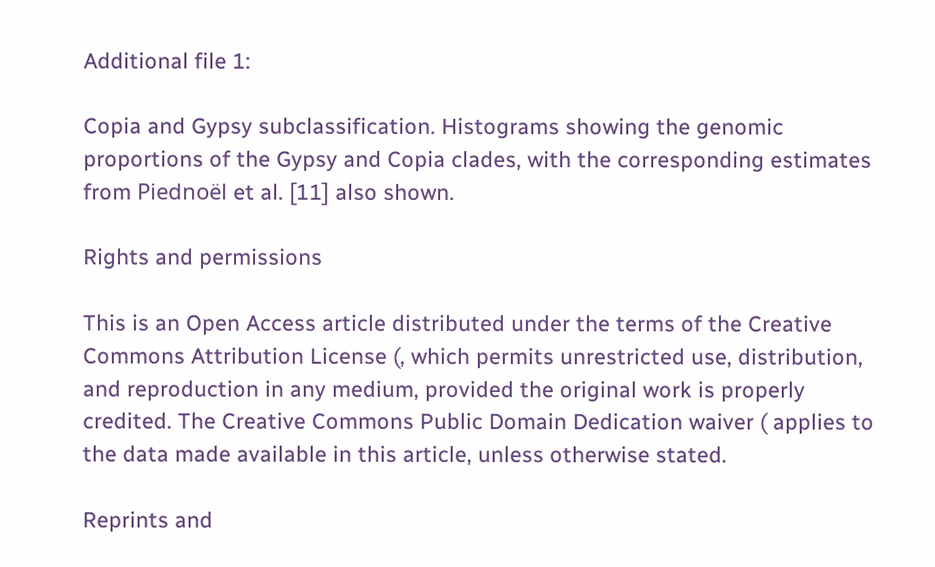Additional file 1:

Copia and Gypsy subclassification. Histograms showing the genomic proportions of the Gypsy and Copia clades, with the corresponding estimates from Piednoël et al. [11] also shown.

Rights and permissions

This is an Open Access article distributed under the terms of the Creative Commons Attribution License (, which permits unrestricted use, distribution, and reproduction in any medium, provided the original work is properly credited. The Creative Commons Public Domain Dedication waiver ( applies to the data made available in this article, unless otherwise stated.

Reprints and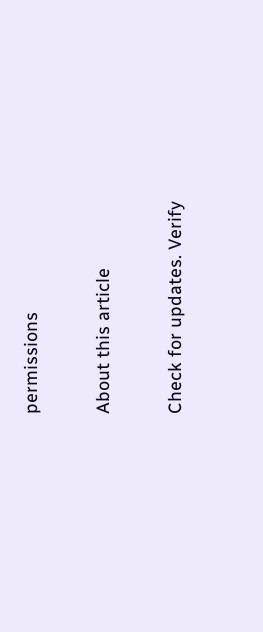permissions

About this article

Check for updates. Verify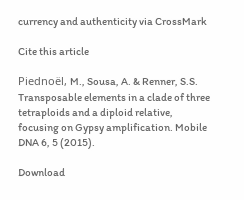currency and authenticity via CrossMark

Cite this article

Piednoël, M., Sousa, A. & Renner, S.S. Transposable elements in a clade of three tetraploids and a diploid relative, focusing on Gypsy amplification. Mobile DNA 6, 5 (2015).

Download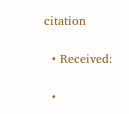citation

  • Received:

  •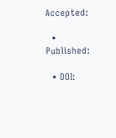Accepted:

  • Published:

  • DOI: